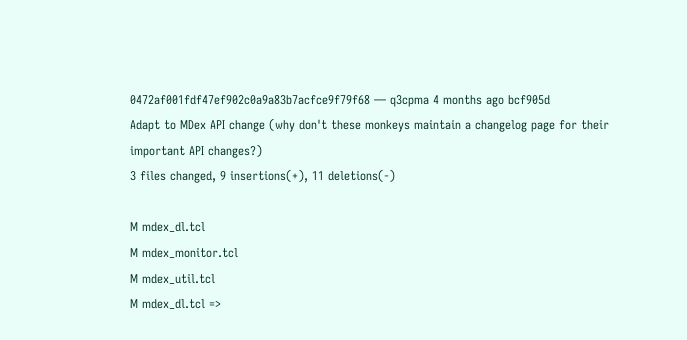0472af001fdf47ef902c0a9a83b7acfce9f79f68 — q3cpma 4 months ago bcf905d
Adapt to MDex API change (why don't these monkeys maintain a changelog page for their important API changes?)
3 files changed, 9 insertions(+), 11 deletions(-)

M mdex_dl.tcl
M mdex_monitor.tcl
M mdex_util.tcl
M mdex_dl.tcl =>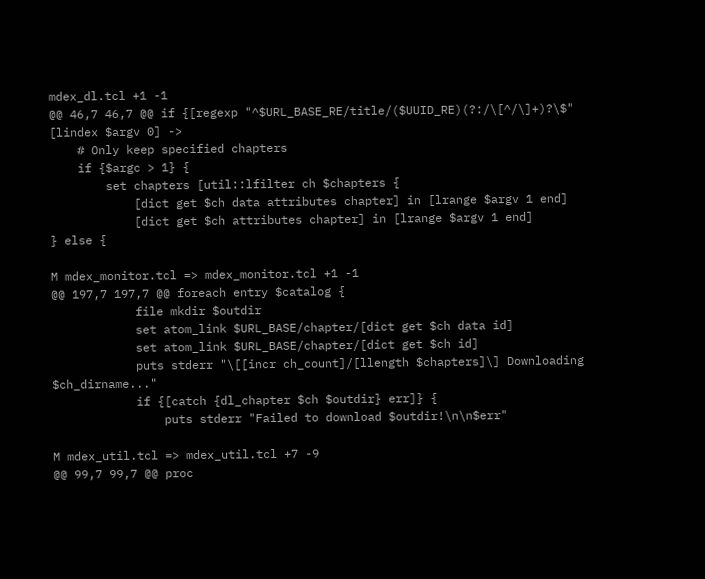mdex_dl.tcl +1 -1
@@ 46,7 46,7 @@ if {[regexp "^$URL_BASE_RE/title/($UUID_RE)(?:/\[^/\]+)?\$" [lindex $argv 0] ->
    # Only keep specified chapters
    if {$argc > 1} {
        set chapters [util::lfilter ch $chapters {
            [dict get $ch data attributes chapter] in [lrange $argv 1 end]
            [dict get $ch attributes chapter] in [lrange $argv 1 end]
} else {

M mdex_monitor.tcl => mdex_monitor.tcl +1 -1
@@ 197,7 197,7 @@ foreach entry $catalog {
            file mkdir $outdir
            set atom_link $URL_BASE/chapter/[dict get $ch data id]
            set atom_link $URL_BASE/chapter/[dict get $ch id]
            puts stderr "\[[incr ch_count]/[llength $chapters]\] Downloading $ch_dirname..."
            if {[catch {dl_chapter $ch $outdir} err]} {
                puts stderr "Failed to download $outdir!\n\n$err"

M mdex_util.tcl => mdex_util.tcl +7 -9
@@ 99,7 99,7 @@ proc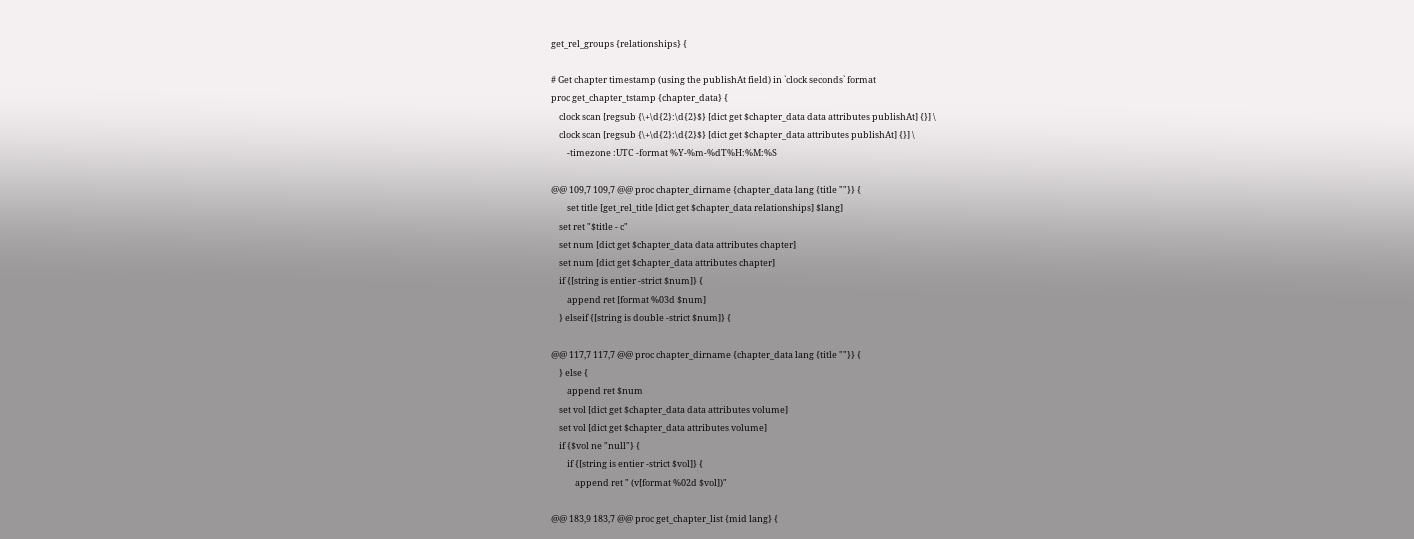get_rel_groups {relationships} {

# Get chapter timestamp (using the publishAt field) in `clock seconds` format
proc get_chapter_tstamp {chapter_data} {
    clock scan [regsub {\+\d{2}:\d{2}$} [dict get $chapter_data data attributes publishAt] {}] \
    clock scan [regsub {\+\d{2}:\d{2}$} [dict get $chapter_data attributes publishAt] {}] \
        -timezone :UTC -format %Y-%m-%dT%H:%M:%S

@@ 109,7 109,7 @@ proc chapter_dirname {chapter_data lang {title ""}} {
        set title [get_rel_title [dict get $chapter_data relationships] $lang]
    set ret "$title - c"
    set num [dict get $chapter_data data attributes chapter]
    set num [dict get $chapter_data attributes chapter]
    if {[string is entier -strict $num]} {
        append ret [format %03d $num]
    } elseif {[string is double -strict $num]} {

@@ 117,7 117,7 @@ proc chapter_dirname {chapter_data lang {title ""}} {
    } else {
        append ret $num
    set vol [dict get $chapter_data data attributes volume]
    set vol [dict get $chapter_data attributes volume]
    if {$vol ne "null"} {
        if {[string is entier -strict $vol]} {
            append ret " (v[format %02d $vol])"

@@ 183,9 183,7 @@ proc get_chapter_list {mid lang} {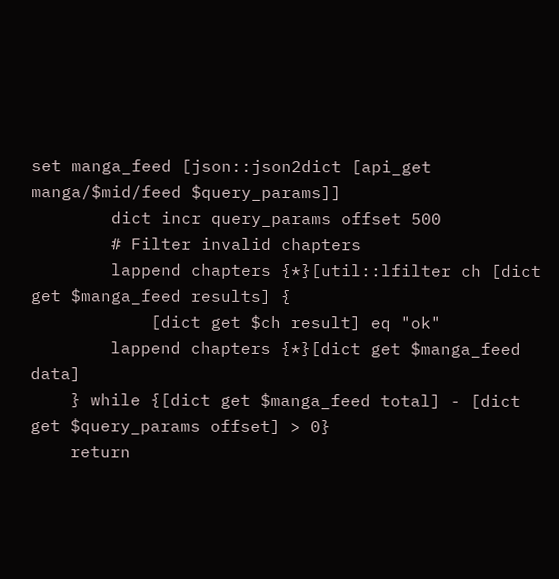set manga_feed [json::json2dict [api_get manga/$mid/feed $query_params]]
        dict incr query_params offset 500
        # Filter invalid chapters
        lappend chapters {*}[util::lfilter ch [dict get $manga_feed results] {
            [dict get $ch result] eq "ok"
        lappend chapters {*}[dict get $manga_feed data]
    } while {[dict get $manga_feed total] - [dict get $query_params offset] > 0}
    return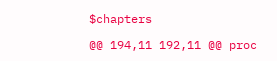$chapters

@@ 194,11 192,11 @@ proc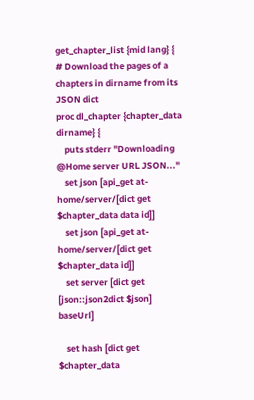get_chapter_list {mid lang} {
# Download the pages of a chapters in dirname from its JSON dict
proc dl_chapter {chapter_data dirname} {
    puts stderr "Downloading @Home server URL JSON..."
    set json [api_get at-home/server/[dict get $chapter_data data id]]
    set json [api_get at-home/server/[dict get $chapter_data id]]
    set server [dict get [json::json2dict $json] baseUrl]

    set hash [dict get $chapter_data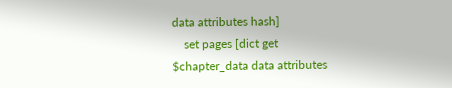data attributes hash]
    set pages [dict get $chapter_data data attributes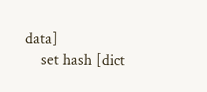data]
    set hash [dict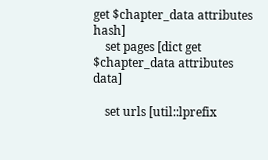get $chapter_data attributes hash]
    set pages [dict get $chapter_data attributes data]

    set urls [util::lprefix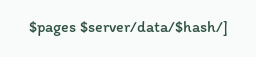$pages $server/data/$hash/]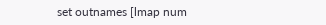set outnames [lmap num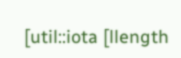[util::iota [llength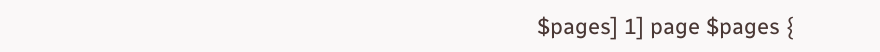$pages] 1] page $pages {